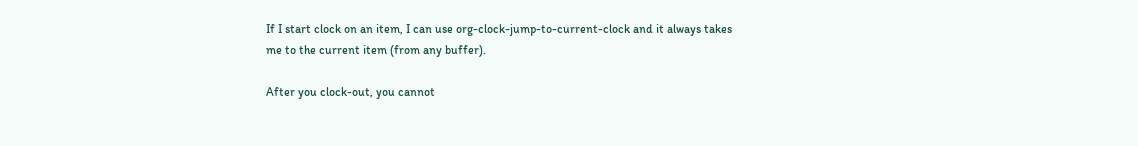If I start clock on an item, I can use org-clock-jump-to-current-clock and it always takes me to the current item (from any buffer).

After you clock-out, you cannot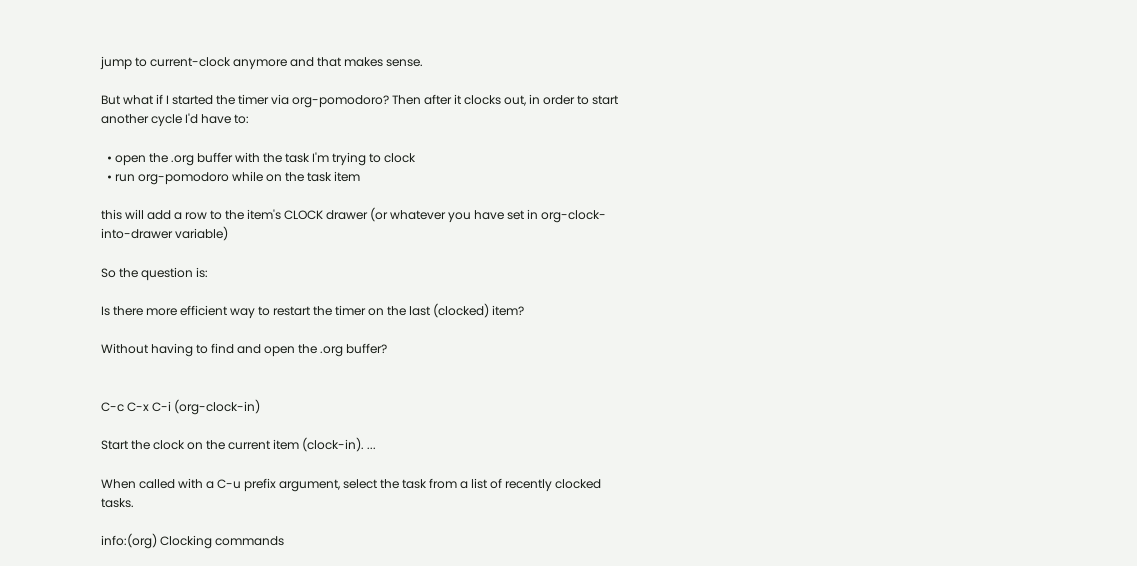jump to current-clock anymore and that makes sense.

But what if I started the timer via org-pomodoro? Then after it clocks out, in order to start another cycle I'd have to:

  • open the .org buffer with the task I'm trying to clock
  • run org-pomodoro while on the task item

this will add a row to the item's CLOCK drawer (or whatever you have set in org-clock-into-drawer variable)

So the question is:

Is there more efficient way to restart the timer on the last (clocked) item?

Without having to find and open the .org buffer?


C-c C-x C-i (org-clock-in)

Start the clock on the current item (clock-in). ...

When called with a C-u prefix argument, select the task from a list of recently clocked tasks.

info:(org) Clocking commands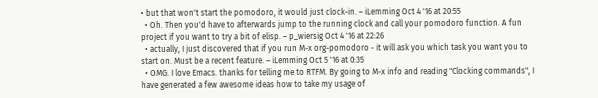• but that won't start the pomodoro, it would just clock-in. – iLemming Oct 4 '16 at 20:55
  • Oh. Then you'd have to afterwards jump to the running clock and call your pomodoro function. A fun project if you want to try a bit of elisp. – p_wiersig Oct 4 '16 at 22:26
  • actually, I just discovered that if you run M-x org-pomodoro - it will ask you which task you want you to start on. Must be a recent feature. – iLemming Oct 5 '16 at 0:35
  • OMG. I love Emacs. thanks for telling me to RTFM. By going to M-x info and reading "Clocking commands", I have generated a few awesome ideas how to take my usage of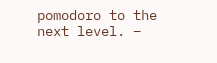pomodoro to the next level. –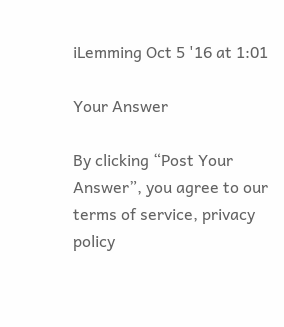iLemming Oct 5 '16 at 1:01

Your Answer

By clicking “Post Your Answer”, you agree to our terms of service, privacy policy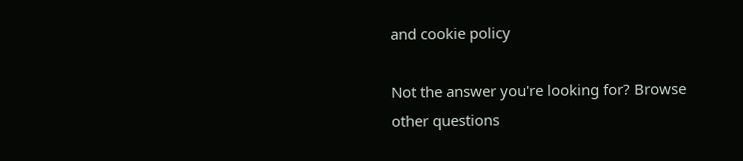and cookie policy

Not the answer you're looking for? Browse other questions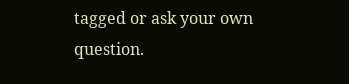tagged or ask your own question.